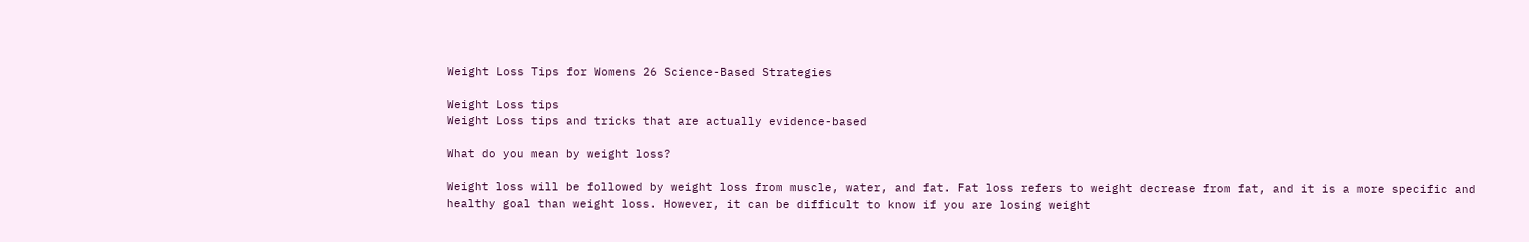Weight Loss Tips for Womens 26 Science-Based Strategies

Weight Loss tips
Weight Loss tips and tricks that are actually evidence-based

What do you mean by weight loss?

Weight loss will be followed by weight loss from muscle, water, and fat. Fat loss refers to weight decrease from fat, and it is a more specific and healthy goal than weight loss. However, it can be difficult to know if you are losing weight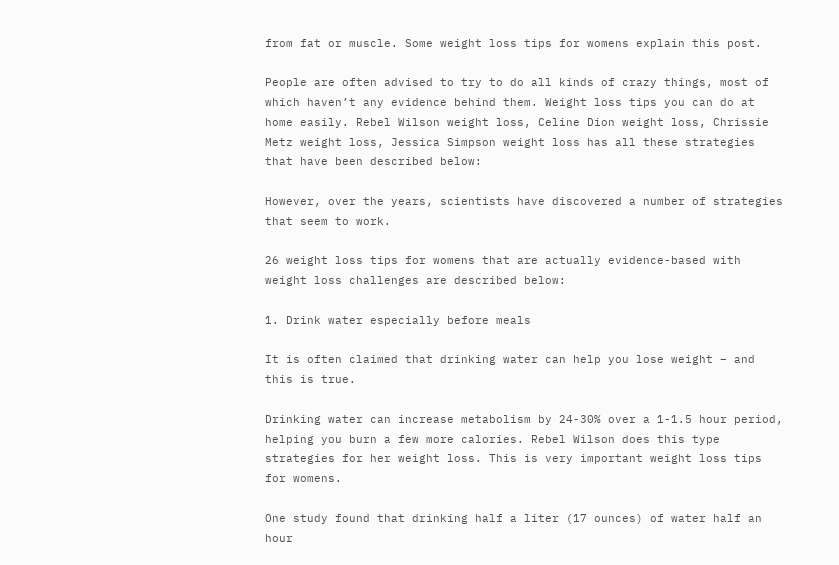from fat or muscle. Some weight loss tips for womens explain this post.

People are often advised to try to do all kinds of crazy things, most of which haven’t any evidence behind them. Weight loss tips you can do at home easily. Rebel Wilson weight loss, Celine Dion weight loss, Chrissie Metz weight loss, Jessica Simpson weight loss has all these strategies that have been described below:

However, over the years, scientists have discovered a number of strategies that seem to work.

26 weight loss tips for womens that are actually evidence-based with weight loss challenges are described below:

1. Drink water especially before meals

It is often claimed that drinking water can help you lose weight – and this is true.

Drinking water can increase metabolism by 24-30% over a 1-1.5 hour period, helping you burn a few more calories. Rebel Wilson does this type strategies for her weight loss. This is very important weight loss tips for womens.

One study found that drinking half a liter (17 ounces) of water half an hour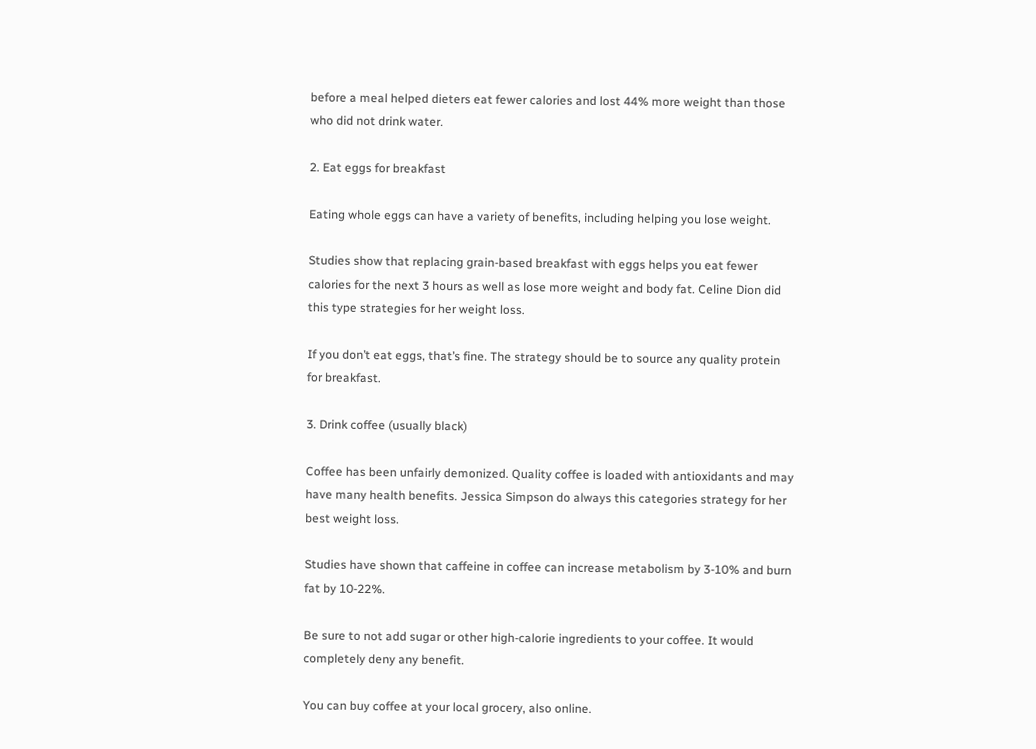before a meal helped dieters eat fewer calories and lost 44% more weight than those who did not drink water.

2. Eat eggs for breakfast

Eating whole eggs can have a variety of benefits, including helping you lose weight.

Studies show that replacing grain-based breakfast with eggs helps you eat fewer calories for the next 3 hours as well as lose more weight and body fat. Celine Dion did this type strategies for her weight loss.

If you don’t eat eggs, that’s fine. The strategy should be to source any quality protein for breakfast.

3. Drink coffee (usually black)

Coffee has been unfairly demonized. Quality coffee is loaded with antioxidants and may have many health benefits. Jessica Simpson do always this categories strategy for her best weight loss.

Studies have shown that caffeine in coffee can increase metabolism by 3-10% and burn fat by 10-22%.

Be sure to not add sugar or other high-calorie ingredients to your coffee. It would completely deny any benefit.

You can buy coffee at your local grocery, also online.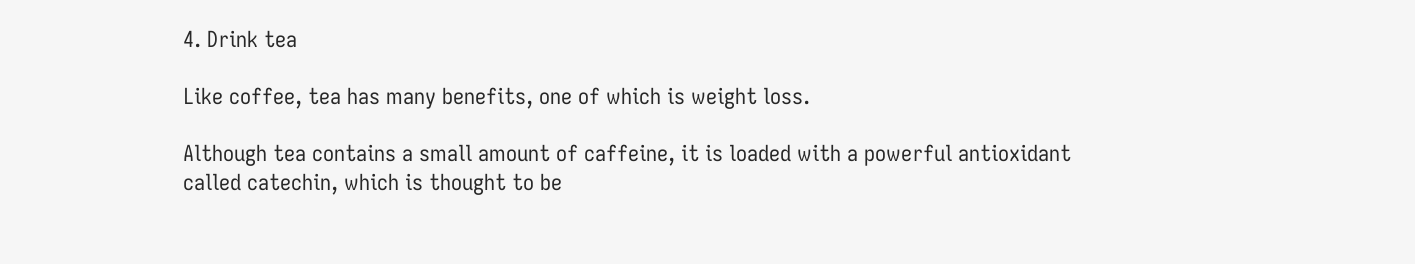4. Drink tea

Like coffee, tea has many benefits, one of which is weight loss.

Although tea contains a small amount of caffeine, it is loaded with a powerful antioxidant called catechin, which is thought to be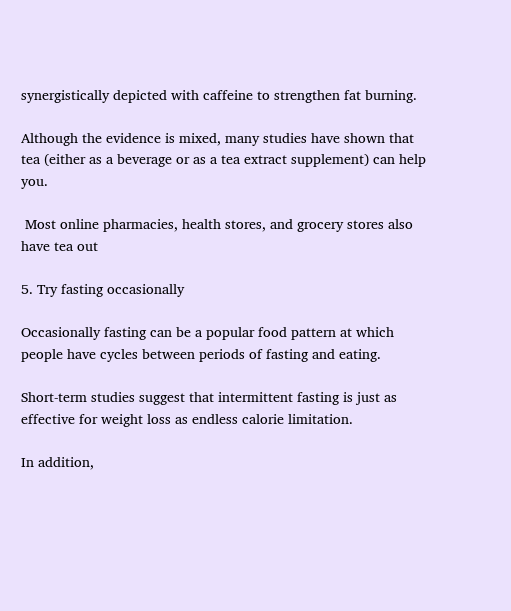synergistically depicted with caffeine to strengthen fat burning.

Although the evidence is mixed, many studies have shown that tea (either as a beverage or as a tea extract supplement) can help you.

 Most online pharmacies, health stores, and grocery stores also have tea out

5. Try fasting occasionally

Occasionally fasting can be a popular food pattern at which people have cycles between periods of fasting and eating.

Short-term studies suggest that intermittent fasting is just as effective for weight loss as endless calorie limitation.

In addition,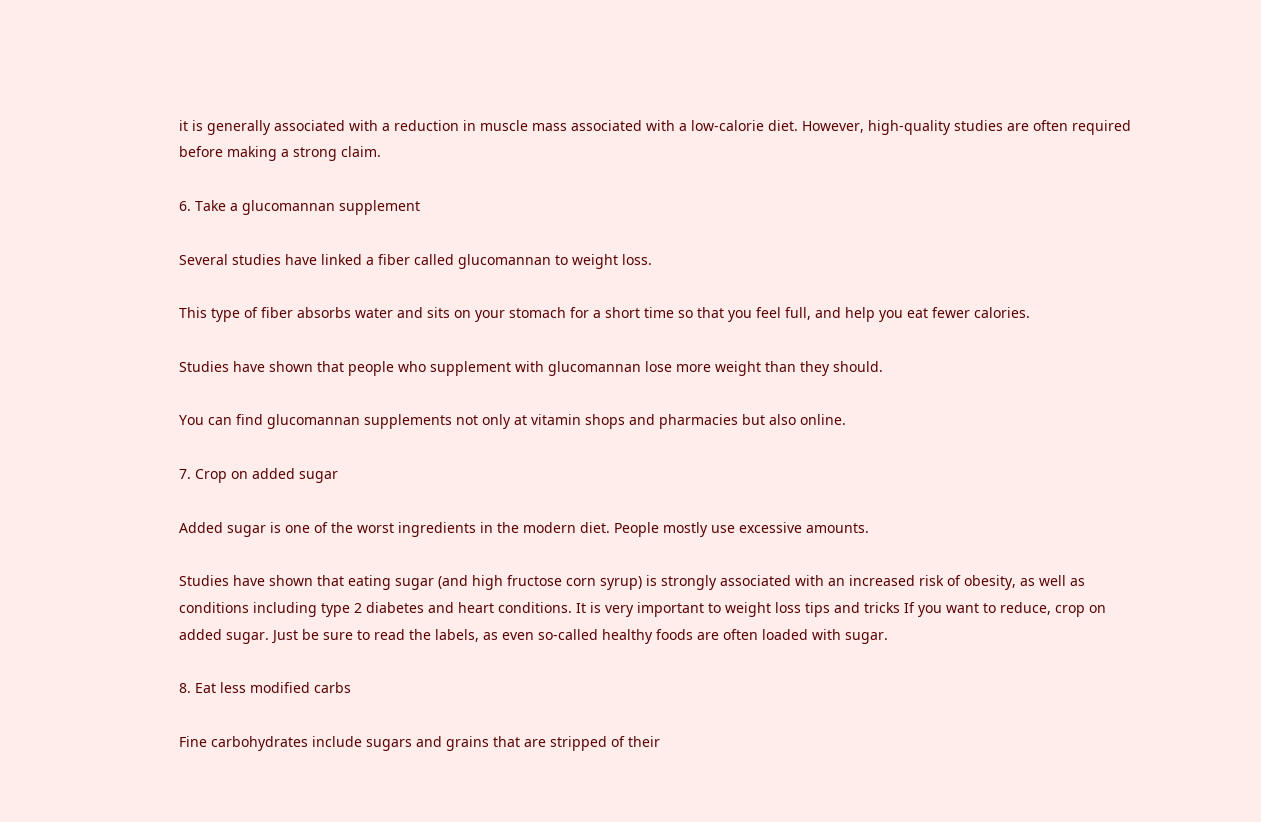it is generally associated with a reduction in muscle mass associated with a low-calorie diet. However, high-quality studies are often required before making a strong claim.

6. Take a glucomannan supplement

Several studies have linked a fiber called glucomannan to weight loss.

This type of fiber absorbs water and sits on your stomach for a short time so that you feel full, and help you eat fewer calories.

Studies have shown that people who supplement with glucomannan lose more weight than they should.

You can find glucomannan supplements not only at vitamin shops and pharmacies but also online.

7. Crop on added sugar

Added sugar is one of the worst ingredients in the modern diet. People mostly use excessive amounts.

Studies have shown that eating sugar (and high fructose corn syrup) is strongly associated with an increased risk of obesity, as well as conditions including type 2 diabetes and heart conditions. It is very important to weight loss tips and tricks If you want to reduce, crop on added sugar. Just be sure to read the labels, as even so-called healthy foods are often loaded with sugar.

8. Eat less modified carbs

Fine carbohydrates include sugars and grains that are stripped of their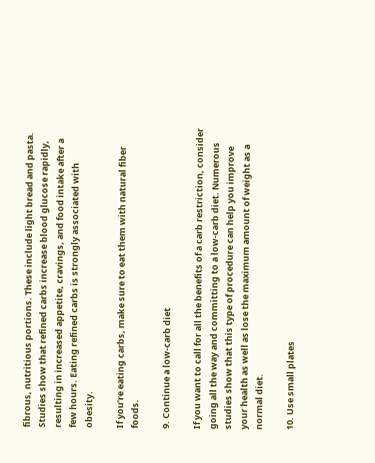fibrous, nutritious portions. These include light bread and pasta. Studies show that refined carbs increase blood glucose rapidly, resulting in increased appetite, cravings, and food intake after a few hours. Eating refined carbs is strongly associated with obesity.

If you’re eating carbs, make sure to eat them with natural fiber foods.

9. Continue a low-carb diet

If you want to call for all the benefits of a carb restriction, consider going all the way and committing to a low-carb diet. Numerous studies show that this type of procedure can help you improve your health as well as lose the maximum amount of weight as a normal diet.

10. Use small plates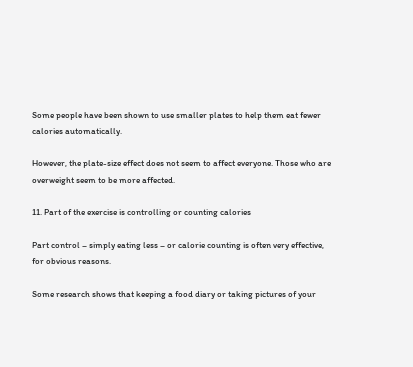Some people have been shown to use smaller plates to help them eat fewer calories automatically.

However, the plate-size effect does not seem to affect everyone. Those who are overweight seem to be more affected.

11. Part of the exercise is controlling or counting calories

Part control – simply eating less – or calorie counting is often very effective, for obvious reasons.

Some research shows that keeping a food diary or taking pictures of your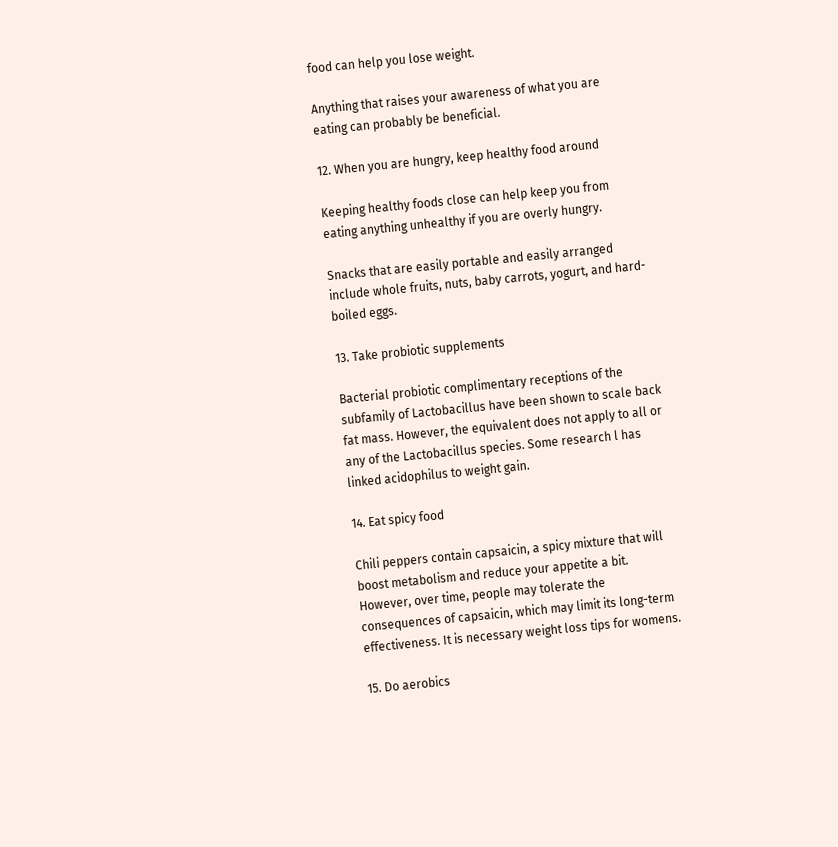food can help you lose weight.

Anything that raises your awareness of what you are eating can probably be beneficial.

12. When you are hungry, keep healthy food around

Keeping healthy foods close can help keep you from eating anything unhealthy if you are overly hungry.

Snacks that are easily portable and easily arranged include whole fruits, nuts, baby carrots, yogurt, and hard-boiled eggs.

13. Take probiotic supplements

Bacterial probiotic complimentary receptions of the subfamily of Lactobacillus have been shown to scale back fat mass. However, the equivalent does not apply to all or any of the Lactobacillus species. Some research l has linked acidophilus to weight gain.

14. Eat spicy food

Chili peppers contain capsaicin, a spicy mixture that will boost metabolism and reduce your appetite a bit. However, over time, people may tolerate the consequences of capsaicin, which may limit its long-term effectiveness. It is necessary weight loss tips for womens.

15. Do aerobics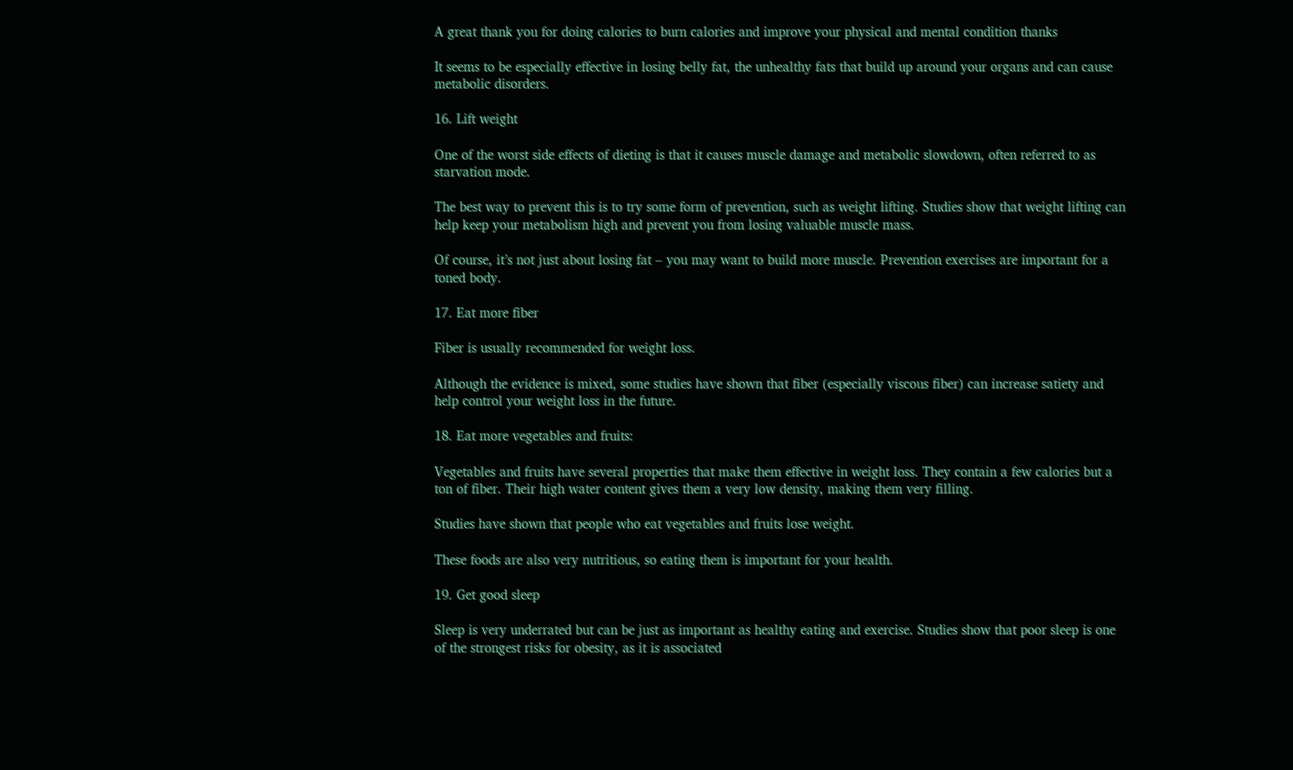A great thank you for doing calories to burn calories and improve your physical and mental condition thanks

It seems to be especially effective in losing belly fat, the unhealthy fats that build up around your organs and can cause metabolic disorders.

16. Lift weight

One of the worst side effects of dieting is that it causes muscle damage and metabolic slowdown, often referred to as starvation mode.

The best way to prevent this is to try some form of prevention, such as weight lifting. Studies show that weight lifting can help keep your metabolism high and prevent you from losing valuable muscle mass.

Of course, it’s not just about losing fat – you may want to build more muscle. Prevention exercises are important for a toned body.

17. Eat more fiber

Fiber is usually recommended for weight loss.

Although the evidence is mixed, some studies have shown that fiber (especially viscous fiber) can increase satiety and help control your weight loss in the future.

18. Eat more vegetables and fruits:

Vegetables and fruits have several properties that make them effective in weight loss. They contain a few calories but a ton of fiber. Their high water content gives them a very low density, making them very filling.

Studies have shown that people who eat vegetables and fruits lose weight.

These foods are also very nutritious, so eating them is important for your health.

19. Get good sleep

Sleep is very underrated but can be just as important as healthy eating and exercise. Studies show that poor sleep is one of the strongest risks for obesity, as it is associated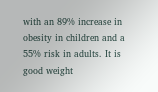with an 89% increase in obesity in children and a 55% risk in adults. It is good weight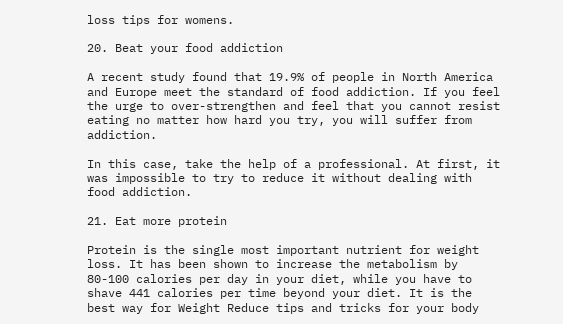loss tips for womens.

20. Beat your food addiction

A recent study found that 19.9% of people in North America and Europe meet the standard of food addiction. If you feel the urge to over-strengthen and feel that you cannot resist eating no matter how hard you try, you will suffer from addiction.

In this case, take the help of a professional. At first, it was impossible to try to reduce it without dealing with food addiction.

21. Eat more protein

Protein is the single most important nutrient for weight loss. It has been shown to increase the metabolism by 80-100 calories per day in your diet, while you have to shave 441 calories per time beyond your diet. It is the best way for Weight Reduce tips and tricks for your body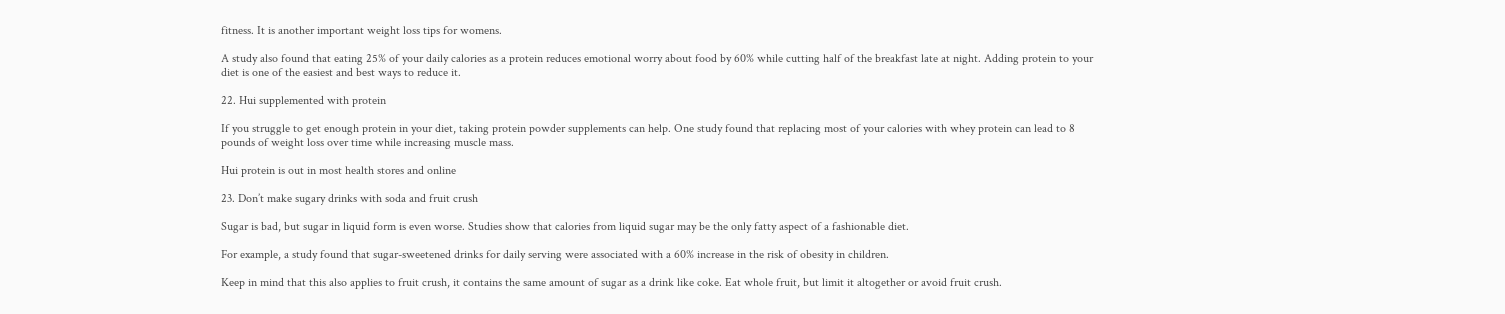fitness. It is another important weight loss tips for womens.

A study also found that eating 25% of your daily calories as a protein reduces emotional worry about food by 60% while cutting half of the breakfast late at night. Adding protein to your diet is one of the easiest and best ways to reduce it.

22. Hui supplemented with protein

If you struggle to get enough protein in your diet, taking protein powder supplements can help. One study found that replacing most of your calories with whey protein can lead to 8 pounds of weight loss over time while increasing muscle mass.

Hui protein is out in most health stores and online

23. Don’t make sugary drinks with soda and fruit crush

Sugar is bad, but sugar in liquid form is even worse. Studies show that calories from liquid sugar may be the only fatty aspect of a fashionable diet.

For example, a study found that sugar-sweetened drinks for daily serving were associated with a 60% increase in the risk of obesity in children.

Keep in mind that this also applies to fruit crush, it contains the same amount of sugar as a drink like coke. Eat whole fruit, but limit it altogether or avoid fruit crush.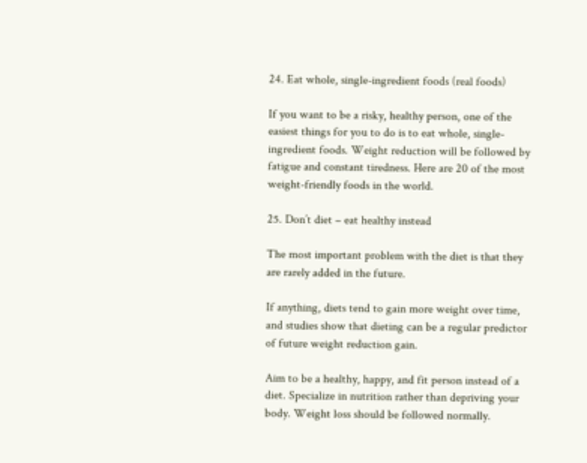24. Eat whole, single-ingredient foods (real foods)

If you want to be a risky, healthy person, one of the easiest things for you to do is to eat whole, single-ingredient foods. Weight reduction will be followed by fatigue and constant tiredness. Here are 20 of the most weight-friendly foods in the world.

25. Don’t diet – eat healthy instead

The most important problem with the diet is that they are rarely added in the future.

If anything, diets tend to gain more weight over time, and studies show that dieting can be a regular predictor of future weight reduction gain.

Aim to be a healthy, happy, and fit person instead of a diet. Specialize in nutrition rather than depriving your body. Weight loss should be followed normally.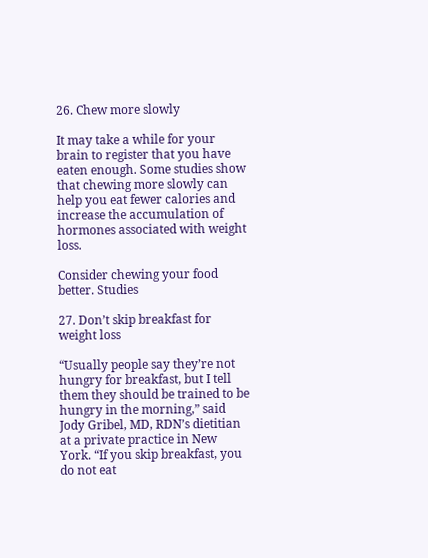26. Chew more slowly

It may take a while for your brain to register that you have eaten enough. Some studies show that chewing more slowly can help you eat fewer calories and increase the accumulation of hormones associated with weight loss.

Consider chewing your food better. Studies

27. Don’t skip breakfast for weight loss

“Usually people say they’re not hungry for breakfast, but I tell them they should be trained to be hungry in the morning,” said Jody Gribel, MD, RDN’s dietitian at a private practice in New York. “If you skip breakfast, you do not eat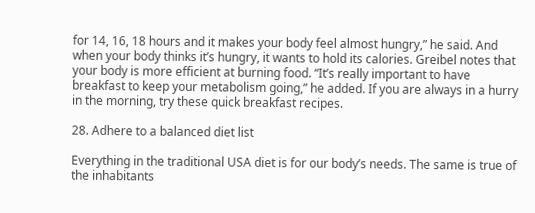for 14, 16, 18 hours and it makes your body feel almost hungry,” he said. And when your body thinks it’s hungry, it wants to hold its calories. Greibel notes that your body is more efficient at burning food. “It’s really important to have breakfast to keep your metabolism going,” he added. If you are always in a hurry in the morning, try these quick breakfast recipes.

28. Adhere to a balanced diet list

Everything in the traditional USA diet is for our body’s needs. The same is true of the inhabitants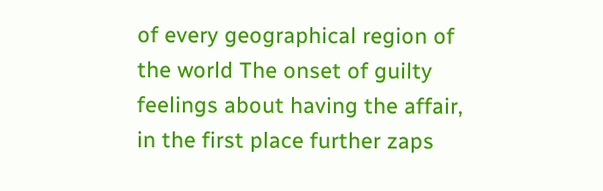of every geographical region of the world The onset of guilty feelings about having the affair, in the first place further zaps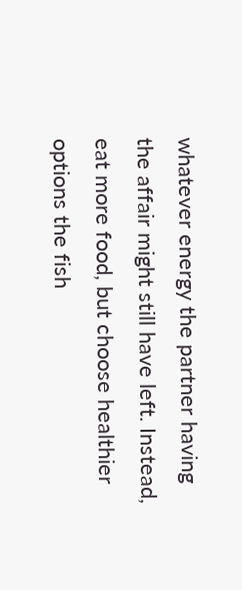whatever energy the partner having the affair might still have left. Instead, eat more food, but choose healthier options the fish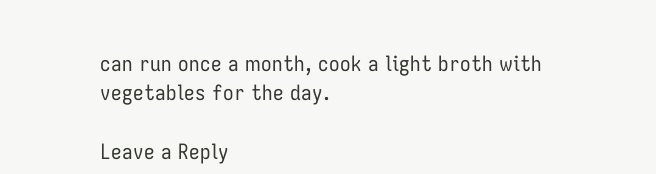can run once a month, cook a light broth with vegetables for the day.

Leave a Reply